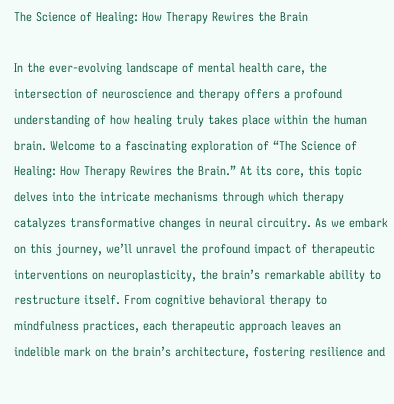The Science of Healing: How Therapy Rewires the Brain

In the ever-evolving landscape of mental health care, the intersection of neuroscience and therapy offers a profound understanding of how healing truly takes place within the human brain. Welcome to a fascinating exploration of “The Science of Healing: How Therapy Rewires the Brain.” At its core, this topic delves into the intricate mechanisms through which therapy catalyzes transformative changes in neural circuitry. As we embark on this journey, we’ll unravel the profound impact of therapeutic interventions on neuroplasticity, the brain’s remarkable ability to restructure itself. From cognitive behavioral therapy to mindfulness practices, each therapeutic approach leaves an indelible mark on the brain’s architecture, fostering resilience and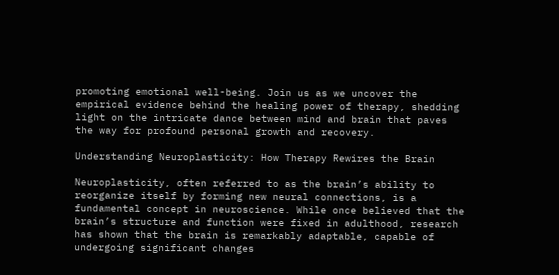promoting emotional well-being. Join us as we uncover the empirical evidence behind the healing power of therapy, shedding light on the intricate dance between mind and brain that paves the way for profound personal growth and recovery.

Understanding Neuroplasticity: How Therapy Rewires the Brain

Neuroplasticity, often referred to as the brain’s ability to reorganize itself by forming new neural connections, is a fundamental concept in neuroscience. While once believed that the brain’s structure and function were fixed in adulthood, research has shown that the brain is remarkably adaptable, capable of undergoing significant changes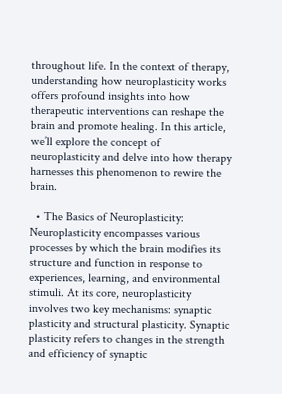throughout life. In the context of therapy, understanding how neuroplasticity works offers profound insights into how therapeutic interventions can reshape the brain and promote healing. In this article, we’ll explore the concept of neuroplasticity and delve into how therapy harnesses this phenomenon to rewire the brain.

  • The Basics of Neuroplasticity: Neuroplasticity encompasses various processes by which the brain modifies its structure and function in response to experiences, learning, and environmental stimuli. At its core, neuroplasticity involves two key mechanisms: synaptic plasticity and structural plasticity. Synaptic plasticity refers to changes in the strength and efficiency of synaptic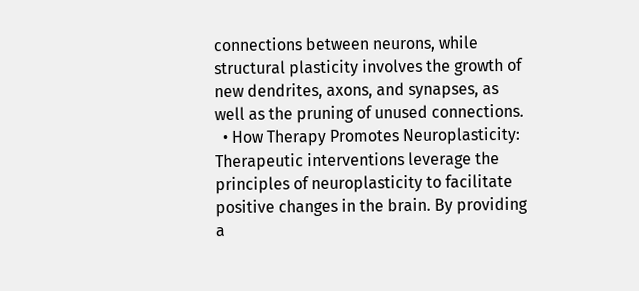connections between neurons, while structural plasticity involves the growth of new dendrites, axons, and synapses, as well as the pruning of unused connections.
  • How Therapy Promotes Neuroplasticity: Therapeutic interventions leverage the principles of neuroplasticity to facilitate positive changes in the brain. By providing a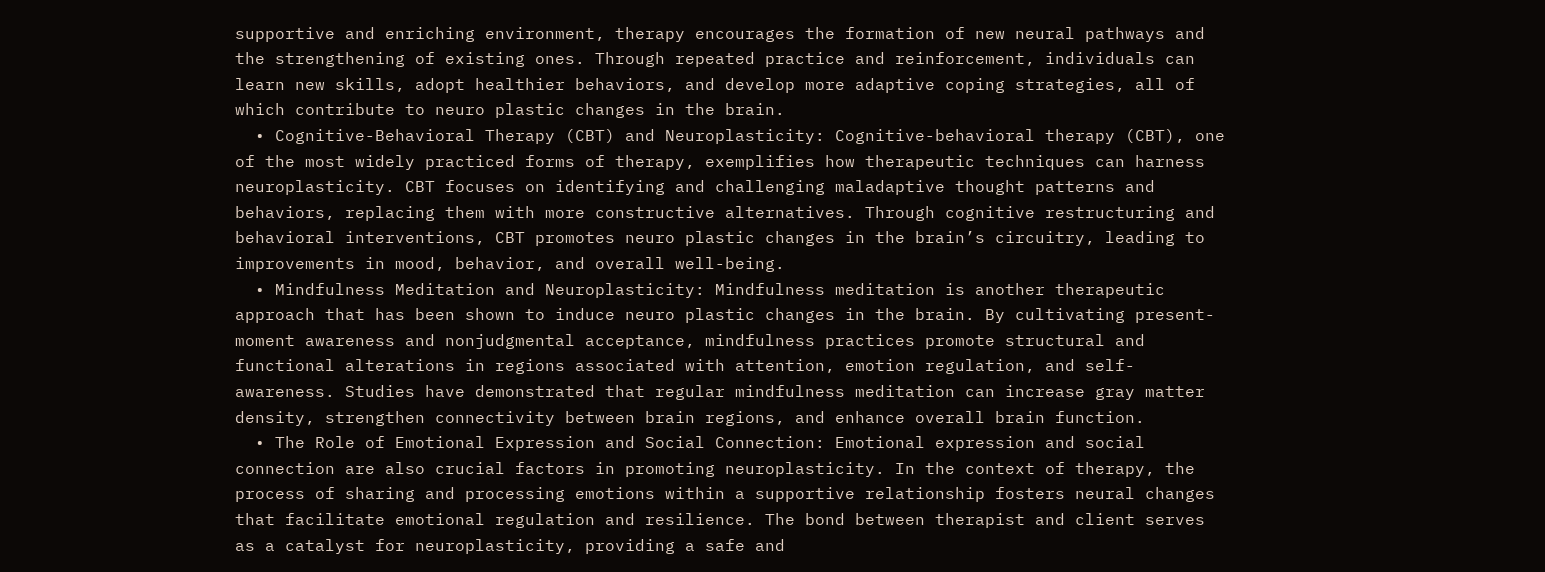supportive and enriching environment, therapy encourages the formation of new neural pathways and the strengthening of existing ones. Through repeated practice and reinforcement, individuals can learn new skills, adopt healthier behaviors, and develop more adaptive coping strategies, all of which contribute to neuro plastic changes in the brain.
  • Cognitive-Behavioral Therapy (CBT) and Neuroplasticity: Cognitive-behavioral therapy (CBT), one of the most widely practiced forms of therapy, exemplifies how therapeutic techniques can harness neuroplasticity. CBT focuses on identifying and challenging maladaptive thought patterns and behaviors, replacing them with more constructive alternatives. Through cognitive restructuring and behavioral interventions, CBT promotes neuro plastic changes in the brain’s circuitry, leading to improvements in mood, behavior, and overall well-being.
  • Mindfulness Meditation and Neuroplasticity: Mindfulness meditation is another therapeutic approach that has been shown to induce neuro plastic changes in the brain. By cultivating present-moment awareness and nonjudgmental acceptance, mindfulness practices promote structural and functional alterations in regions associated with attention, emotion regulation, and self-awareness. Studies have demonstrated that regular mindfulness meditation can increase gray matter density, strengthen connectivity between brain regions, and enhance overall brain function.
  • The Role of Emotional Expression and Social Connection: Emotional expression and social connection are also crucial factors in promoting neuroplasticity. In the context of therapy, the process of sharing and processing emotions within a supportive relationship fosters neural changes that facilitate emotional regulation and resilience. The bond between therapist and client serves as a catalyst for neuroplasticity, providing a safe and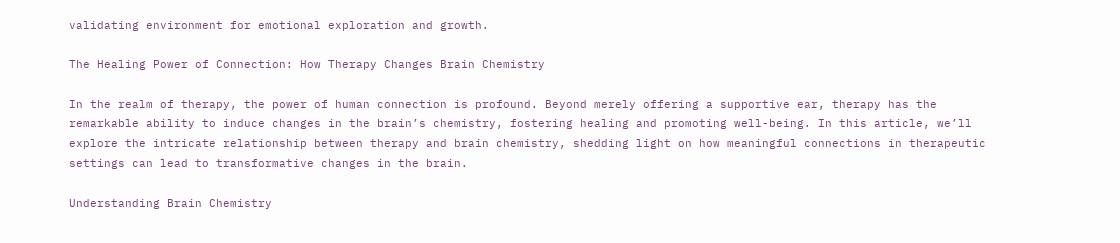validating environment for emotional exploration and growth.

The Healing Power of Connection: How Therapy Changes Brain Chemistry

In the realm of therapy, the power of human connection is profound. Beyond merely offering a supportive ear, therapy has the remarkable ability to induce changes in the brain’s chemistry, fostering healing and promoting well-being. In this article, we’ll explore the intricate relationship between therapy and brain chemistry, shedding light on how meaningful connections in therapeutic settings can lead to transformative changes in the brain.

Understanding Brain Chemistry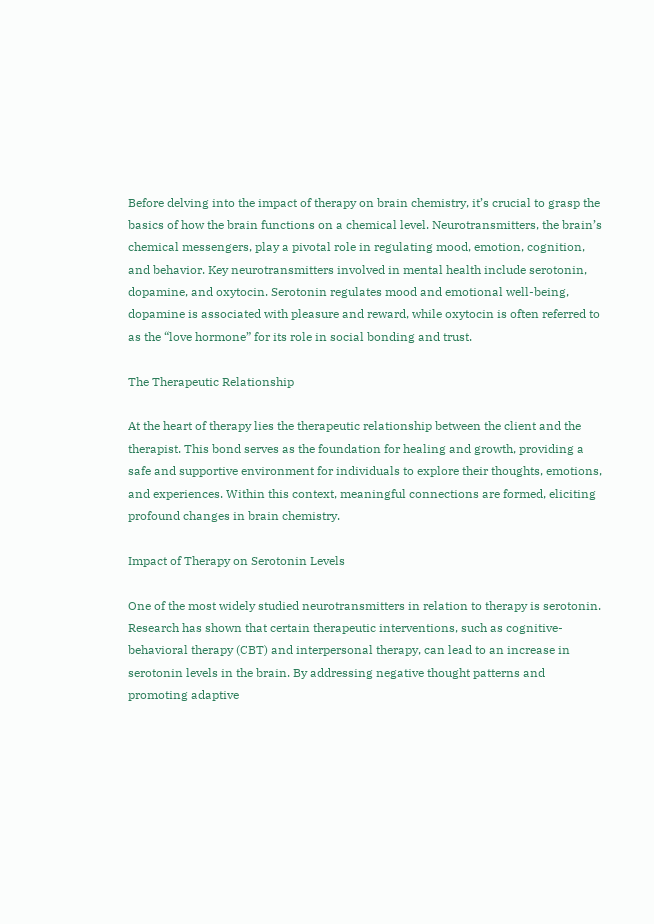Before delving into the impact of therapy on brain chemistry, it’s crucial to grasp the basics of how the brain functions on a chemical level. Neurotransmitters, the brain’s chemical messengers, play a pivotal role in regulating mood, emotion, cognition, and behavior. Key neurotransmitters involved in mental health include serotonin, dopamine, and oxytocin. Serotonin regulates mood and emotional well-being, dopamine is associated with pleasure and reward, while oxytocin is often referred to as the “love hormone” for its role in social bonding and trust.

The Therapeutic Relationship

At the heart of therapy lies the therapeutic relationship between the client and the therapist. This bond serves as the foundation for healing and growth, providing a safe and supportive environment for individuals to explore their thoughts, emotions, and experiences. Within this context, meaningful connections are formed, eliciting profound changes in brain chemistry.

Impact of Therapy on Serotonin Levels

One of the most widely studied neurotransmitters in relation to therapy is serotonin. Research has shown that certain therapeutic interventions, such as cognitive-behavioral therapy (CBT) and interpersonal therapy, can lead to an increase in serotonin levels in the brain. By addressing negative thought patterns and promoting adaptive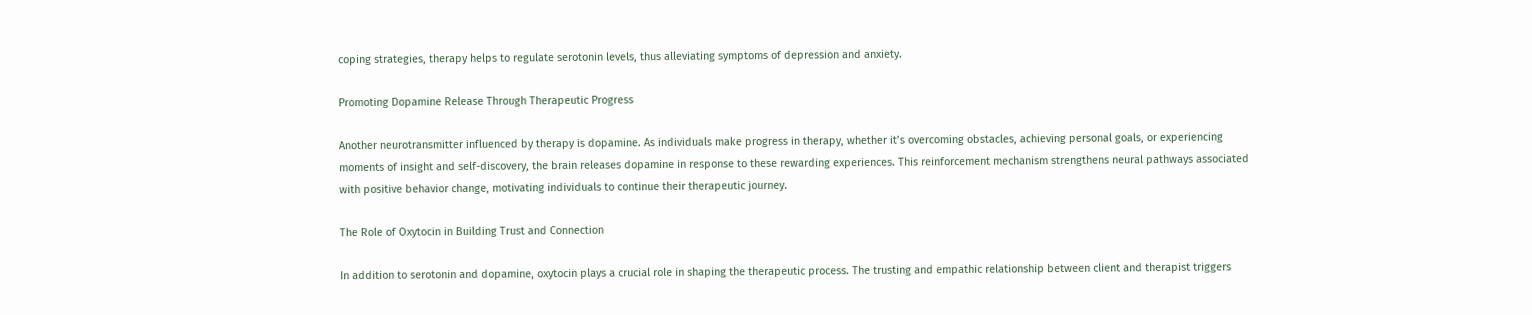coping strategies, therapy helps to regulate serotonin levels, thus alleviating symptoms of depression and anxiety.

Promoting Dopamine Release Through Therapeutic Progress

Another neurotransmitter influenced by therapy is dopamine. As individuals make progress in therapy, whether it’s overcoming obstacles, achieving personal goals, or experiencing moments of insight and self-discovery, the brain releases dopamine in response to these rewarding experiences. This reinforcement mechanism strengthens neural pathways associated with positive behavior change, motivating individuals to continue their therapeutic journey.

The Role of Oxytocin in Building Trust and Connection

In addition to serotonin and dopamine, oxytocin plays a crucial role in shaping the therapeutic process. The trusting and empathic relationship between client and therapist triggers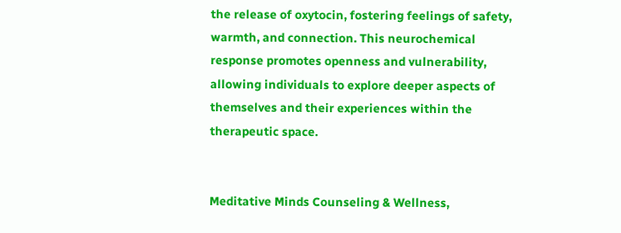the release of oxytocin, fostering feelings of safety, warmth, and connection. This neurochemical response promotes openness and vulnerability, allowing individuals to explore deeper aspects of themselves and their experiences within the therapeutic space.


Meditative Minds Counseling & Wellness,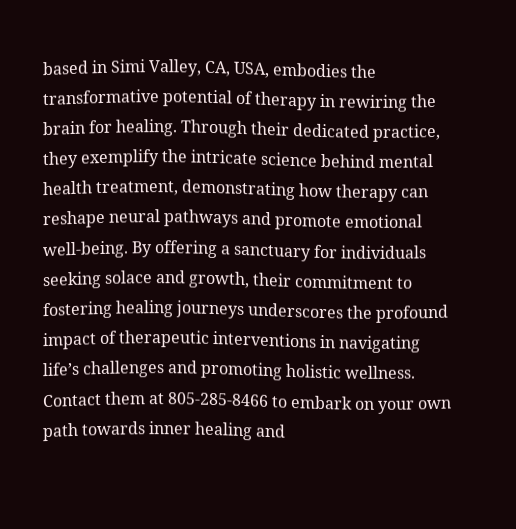based in Simi Valley, CA, USA, embodies the transformative potential of therapy in rewiring the brain for healing. Through their dedicated practice, they exemplify the intricate science behind mental health treatment, demonstrating how therapy can reshape neural pathways and promote emotional well-being. By offering a sanctuary for individuals seeking solace and growth, their commitment to fostering healing journeys underscores the profound impact of therapeutic interventions in navigating life’s challenges and promoting holistic wellness. Contact them at 805-285-8466 to embark on your own path towards inner healing and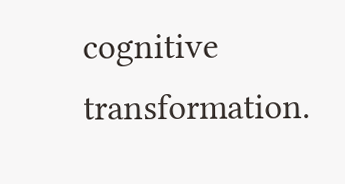cognitive transformation.